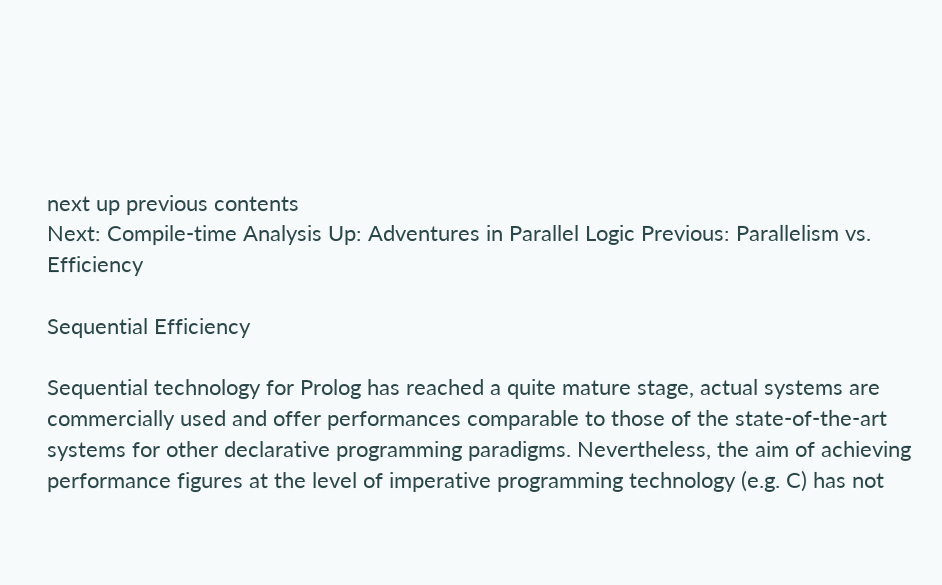next up previous contents
Next: Compile-time Analysis Up: Adventures in Parallel Logic Previous: Parallelism vs. Efficiency

Sequential Efficiency

Sequential technology for Prolog has reached a quite mature stage, actual systems are commercially used and offer performances comparable to those of the state-of-the-art systems for other declarative programming paradigms. Nevertheless, the aim of achieving performance figures at the level of imperative programming technology (e.g. C) has not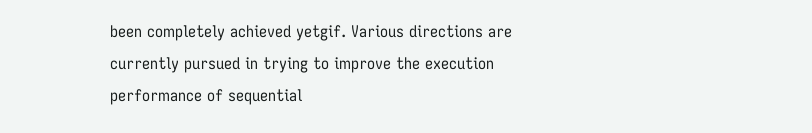been completely achieved yetgif. Various directions are currently pursued in trying to improve the execution performance of sequential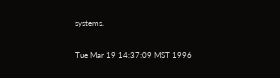systems.

Tue Mar 19 14:37:09 MST 1996